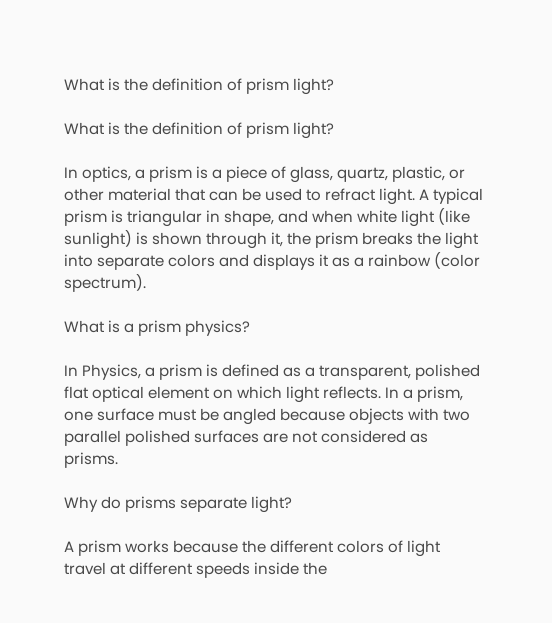What is the definition of prism light?

What is the definition of prism light?

In optics, a prism is a piece of glass, quartz, plastic, or other material that can be used to refract light. A typical prism is triangular in shape, and when white light (like sunlight) is shown through it, the prism breaks the light into separate colors and displays it as a rainbow (color spectrum).

What is a prism physics?

In Physics, a prism is defined as a transparent, polished flat optical element on which light reflects. In a prism, one surface must be angled because objects with two parallel polished surfaces are not considered as prisms.

Why do prisms separate light?

A prism works because the different colors of light travel at different speeds inside the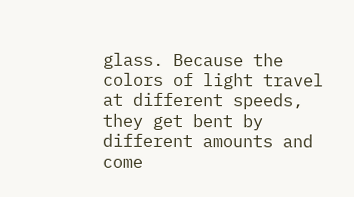glass. Because the colors of light travel at different speeds, they get bent by different amounts and come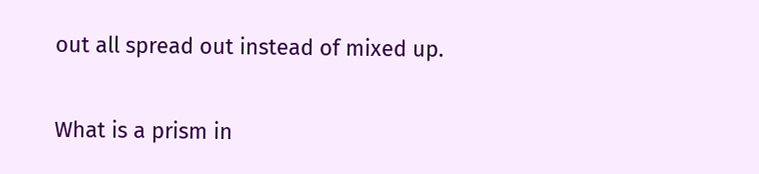out all spread out instead of mixed up.

What is a prism in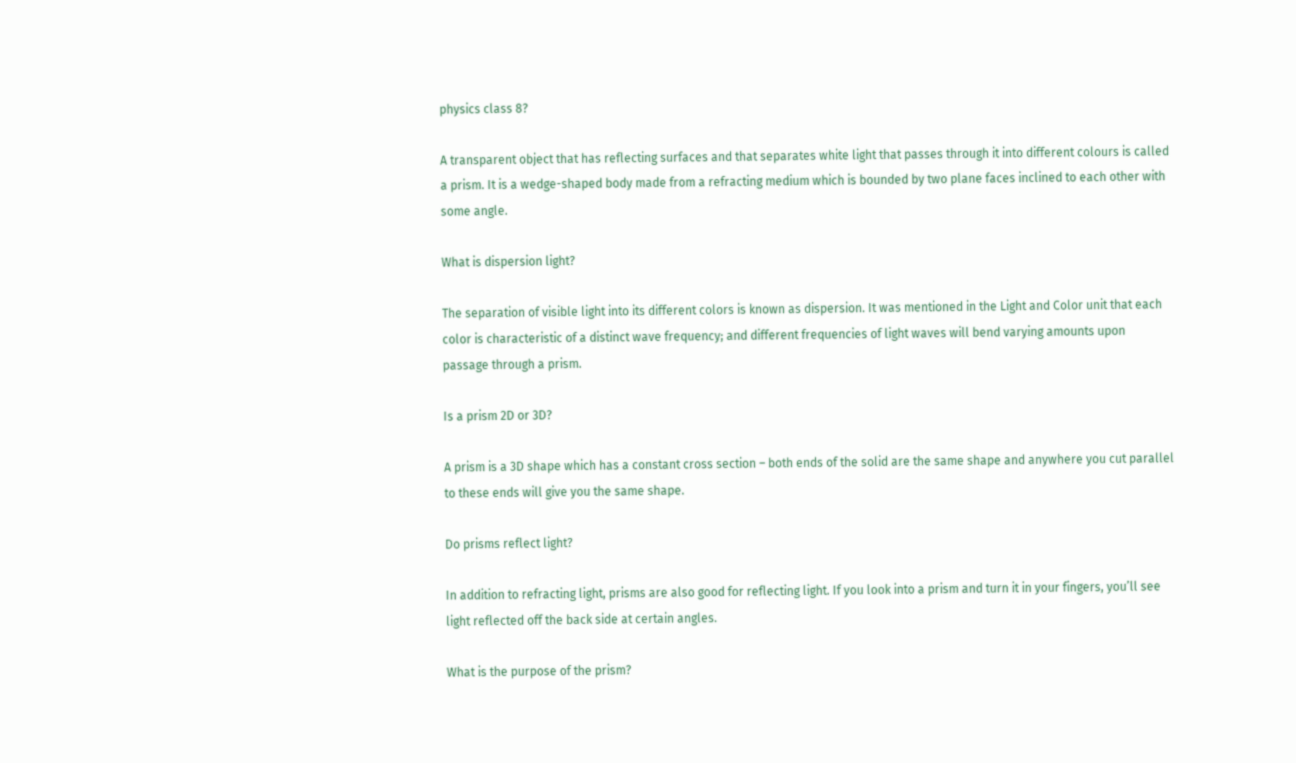physics class 8?

A transparent object that has reflecting surfaces and that separates white light that passes through it into different colours is called a prism. It is a wedge-shaped body made from a refracting medium which is bounded by two plane faces inclined to each other with some angle.

What is dispersion light?

The separation of visible light into its different colors is known as dispersion. It was mentioned in the Light and Color unit that each color is characteristic of a distinct wave frequency; and different frequencies of light waves will bend varying amounts upon passage through a prism.

Is a prism 2D or 3D?

A prism is a 3D shape which has a constant cross section – both ends of the solid are the same shape and anywhere you cut parallel to these ends will give you the same shape.

Do prisms reflect light?

In addition to refracting light, prisms are also good for reflecting light. If you look into a prism and turn it in your fingers, you’ll see light reflected off the back side at certain angles.

What is the purpose of the prism?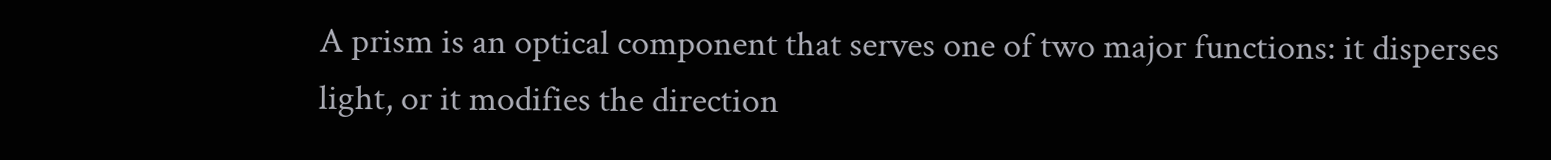A prism is an optical component that serves one of two major functions: it disperses light, or it modifies the direction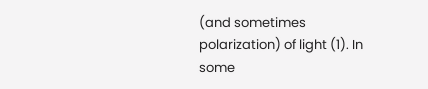(and sometimes polarization) of light (1). In some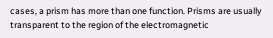cases, a prism has more than one function. Prisms are usually transparent to the region of the electromagnetic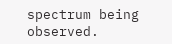spectrum being observed.